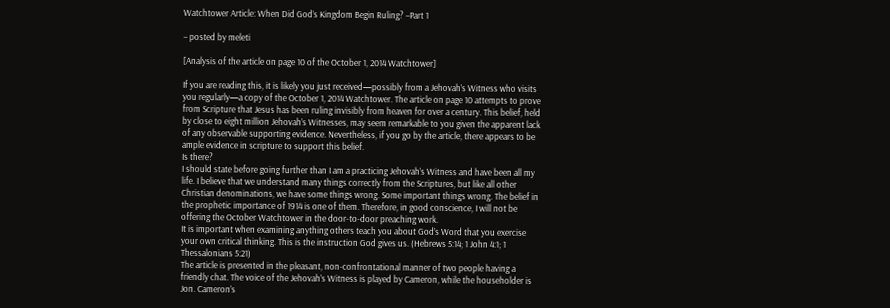Watchtower Article: When Did God’s Kingdom Begin Ruling? –Part 1

– posted by meleti

[Analysis of the article on page 10 of the October 1, 2014 Watchtower]

If you are reading this, it is likely you just received—possibly from a Jehovah’s Witness who visits you regularly—a copy of the October 1, 2014 Watchtower. The article on page 10 attempts to prove from Scripture that Jesus has been ruling invisibly from heaven for over a century. This belief, held by close to eight million Jehovah’s Witnesses, may seem remarkable to you given the apparent lack of any observable supporting evidence. Nevertheless, if you go by the article, there appears to be ample evidence in scripture to support this belief.
Is there?
I should state before going further than I am a practicing Jehovah’s Witness and have been all my life. I believe that we understand many things correctly from the Scriptures, but like all other Christian denominations, we have some things wrong. Some important things wrong. The belief in the prophetic importance of 1914 is one of them. Therefore, in good conscience, I will not be offering the October Watchtower in the door-to-door preaching work.
It is important when examining anything others teach you about God’s Word that you exercise your own critical thinking. This is the instruction God gives us. (Hebrews 5:14; 1 John 4:1; 1 Thessalonians 5:21)
The article is presented in the pleasant, non-confrontational manner of two people having a friendly chat. The voice of the Jehovah’s Witness is played by Cameron, while the householder is Jon. Cameron’s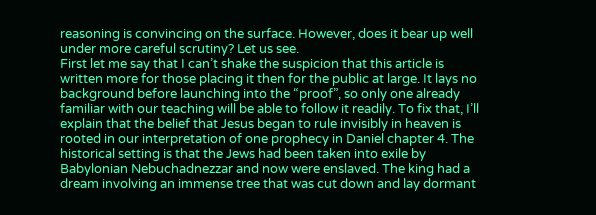reasoning is convincing on the surface. However, does it bear up well under more careful scrutiny? Let us see.
First let me say that I can’t shake the suspicion that this article is written more for those placing it then for the public at large. It lays no background before launching into the “proof”, so only one already familiar with our teaching will be able to follow it readily. To fix that, I’ll explain that the belief that Jesus began to rule invisibly in heaven is rooted in our interpretation of one prophecy in Daniel chapter 4. The historical setting is that the Jews had been taken into exile by Babylonian Nebuchadnezzar and now were enslaved. The king had a dream involving an immense tree that was cut down and lay dormant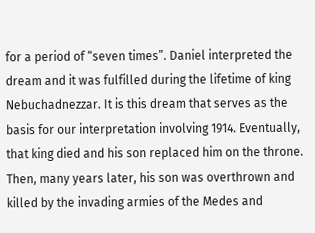for a period of “seven times”. Daniel interpreted the dream and it was fulfilled during the lifetime of king Nebuchadnezzar. It is this dream that serves as the basis for our interpretation involving 1914. Eventually, that king died and his son replaced him on the throne. Then, many years later, his son was overthrown and killed by the invading armies of the Medes and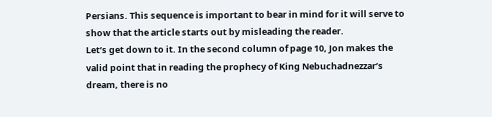Persians. This sequence is important to bear in mind for it will serve to show that the article starts out by misleading the reader.
Let’s get down to it. In the second column of page 10, Jon makes the valid point that in reading the prophecy of King Nebuchadnezzar’s dream, there is no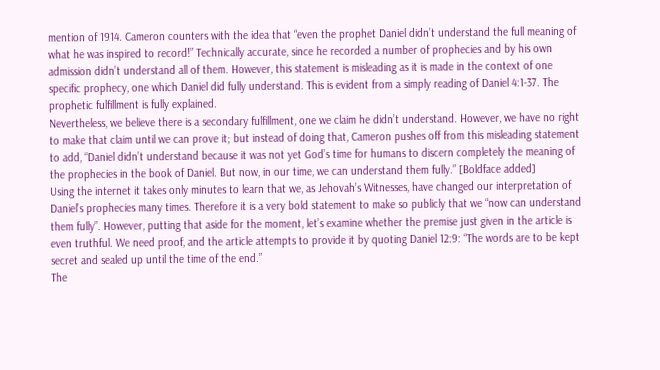mention of 1914. Cameron counters with the idea that “even the prophet Daniel didn’t understand the full meaning of what he was inspired to record!” Technically accurate, since he recorded a number of prophecies and by his own admission didn’t understand all of them. However, this statement is misleading as it is made in the context of one specific prophecy, one which Daniel did fully understand. This is evident from a simply reading of Daniel 4:1-37. The prophetic fulfillment is fully explained.
Nevertheless, we believe there is a secondary fulfillment, one we claim he didn’t understand. However, we have no right to make that claim until we can prove it; but instead of doing that, Cameron pushes off from this misleading statement to add, “Daniel didn’t understand because it was not yet God’s time for humans to discern completely the meaning of the prophecies in the book of Daniel. But now, in our time, we can understand them fully.” [Boldface added]
Using the internet it takes only minutes to learn that we, as Jehovah’s Witnesses, have changed our interpretation of Daniel’s prophecies many times. Therefore it is a very bold statement to make so publicly that we “now can understand them fully”. However, putting that aside for the moment, let’s examine whether the premise just given in the article is even truthful. We need proof, and the article attempts to provide it by quoting Daniel 12:9: “The words are to be kept secret and sealed up until the time of the end.”
The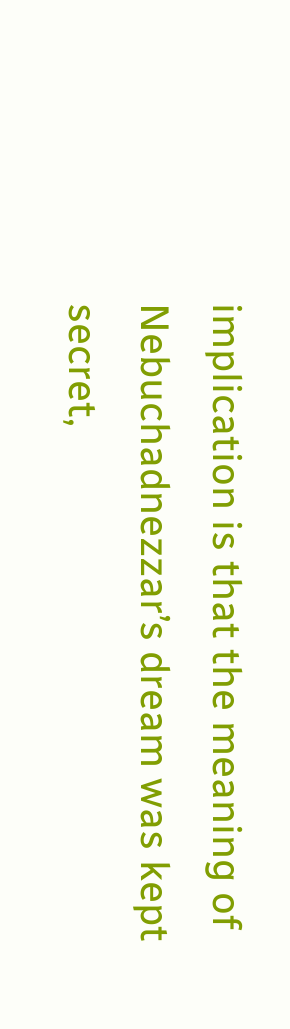implication is that the meaning of Nebuchadnezzar’s dream was kept secret,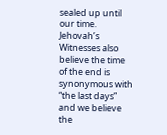sealed up until our time. Jehovah’s Witnesses also believe the time of the end is synonymous with “the last days” and we believe the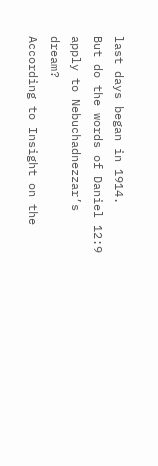last days began in 1914.
But do the words of Daniel 12:9 apply to Nebuchadnezzar’s dream?
According to Insight on the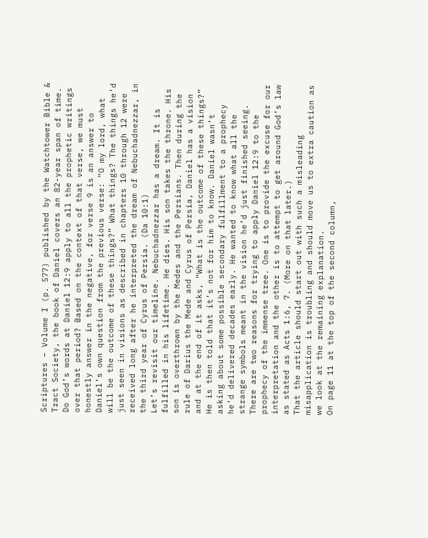Scriptures – Volume I (p. 577) published by the Watchtower Bible & Tract Society, the book of Daniel covers an 82-year span of time. Do God’s words at Daniel 12:9 apply to all the prophetic writings over that period? Based on the context of that verse, we must honestly answer in the negative, for verse 9 is an answer to Daniel’s own question from the previous verse: “O my lord, what will be the outcome of these things?” What things? The things he’d just seen in visions as described in chapters 10 through 12 were received long after he interpreted the dream of Nebuchadnezzar, in the third year of Cyrus of Persia. (Da 10:1)
Let’s revisit our timeline. Nebuchadnezzar has a dream. It is fulfilled in his lifetime. He dies. His son takes the throne. His son is overthrown by the Medes and the Persians. Then during the rule of Darius the Mede and Cyrus of Persia, Daniel has a vision and at the end of it asks, “What is the outcome of these things?” He is then told that it’s not for him to know. Daniel wasn’t asking about some possible secondary fulfillment to a prophecy he’d delivered decades early. He wanted to know what all the strange symbols meant in the vision he’d just finished seeing. There are two reasons for trying to apply Daniel 12:9 to the prophecy of the immense tree. One is to provide the excuse for our interpretation and the other is to attempt to get around God’s law as stated as Acts 1:6, 7. (More on that later.)
That the article should start out with such a misleading misapplication is troubling and should move us to extra caution as we look at the remaining explanation.
On page 11 at the top of the second column,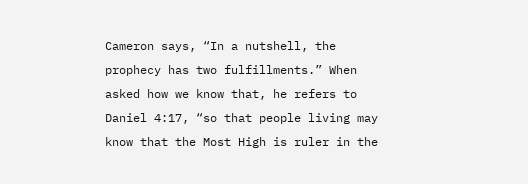Cameron says, “In a nutshell, the prophecy has two fulfillments.” When asked how we know that, he refers to Daniel 4:17, “so that people living may know that the Most High is ruler in the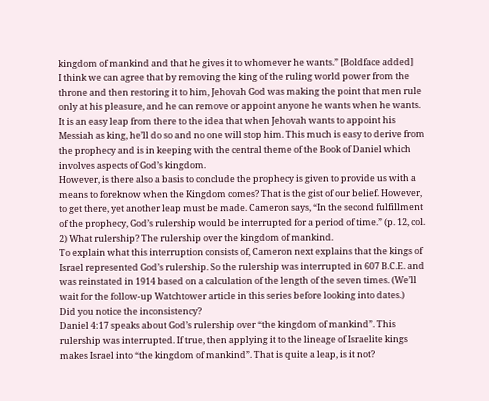kingdom of mankind and that he gives it to whomever he wants.” [Boldface added]
I think we can agree that by removing the king of the ruling world power from the throne and then restoring it to him, Jehovah God was making the point that men rule only at his pleasure, and he can remove or appoint anyone he wants when he wants. It is an easy leap from there to the idea that when Jehovah wants to appoint his Messiah as king, he’ll do so and no one will stop him. This much is easy to derive from the prophecy and is in keeping with the central theme of the Book of Daniel which involves aspects of God’s kingdom.
However, is there also a basis to conclude the prophecy is given to provide us with a means to foreknow when the Kingdom comes? That is the gist of our belief. However, to get there, yet another leap must be made. Cameron says, “In the second fulfillment of the prophecy, God’s rulership would be interrupted for a period of time.” (p. 12, col. 2) What rulership? The rulership over the kingdom of mankind.
To explain what this interruption consists of, Cameron next explains that the kings of Israel represented God’s rulership. So the rulership was interrupted in 607 B.C.E. and was reinstated in 1914 based on a calculation of the length of the seven times. (We’ll wait for the follow-up Watchtower article in this series before looking into dates.)
Did you notice the inconsistency?
Daniel 4:17 speaks about God’s rulership over “the kingdom of mankind”. This rulership was interrupted. If true, then applying it to the lineage of Israelite kings makes Israel into “the kingdom of mankind”. That is quite a leap, is it not?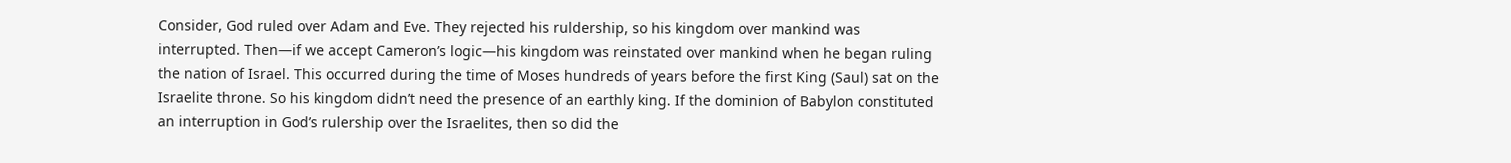Consider, God ruled over Adam and Eve. They rejected his ruldership, so his kingdom over mankind was interrupted. Then—if we accept Cameron’s logic—his kingdom was reinstated over mankind when he began ruling the nation of Israel. This occurred during the time of Moses hundreds of years before the first King (Saul) sat on the Israelite throne. So his kingdom didn’t need the presence of an earthly king. If the dominion of Babylon constituted an interruption in God’s rulership over the Israelites, then so did the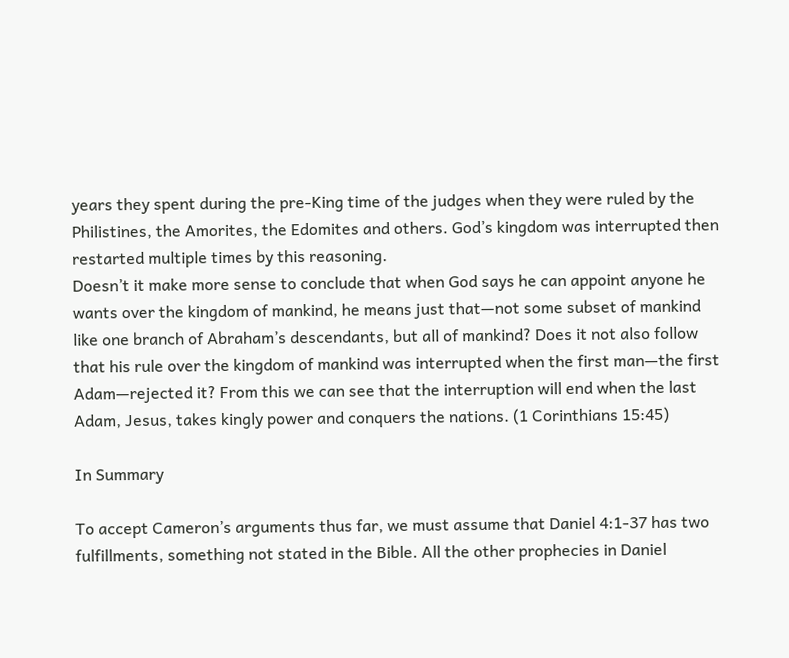years they spent during the pre-King time of the judges when they were ruled by the Philistines, the Amorites, the Edomites and others. God’s kingdom was interrupted then restarted multiple times by this reasoning.
Doesn’t it make more sense to conclude that when God says he can appoint anyone he wants over the kingdom of mankind, he means just that—not some subset of mankind like one branch of Abraham’s descendants, but all of mankind? Does it not also follow that his rule over the kingdom of mankind was interrupted when the first man—the first Adam—rejected it? From this we can see that the interruption will end when the last Adam, Jesus, takes kingly power and conquers the nations. (1 Corinthians 15:45)

In Summary

To accept Cameron’s arguments thus far, we must assume that Daniel 4:1-37 has two fulfillments, something not stated in the Bible. All the other prophecies in Daniel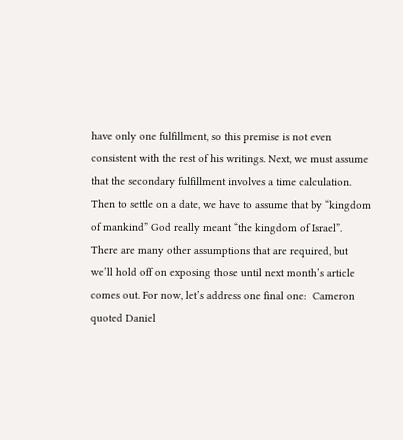have only one fulfillment, so this premise is not even consistent with the rest of his writings. Next, we must assume that the secondary fulfillment involves a time calculation. Then to settle on a date, we have to assume that by “kingdom of mankind” God really meant “the kingdom of Israel”.
There are many other assumptions that are required, but we’ll hold off on exposing those until next month’s article comes out. For now, let’s address one final one:  Cameron quoted Daniel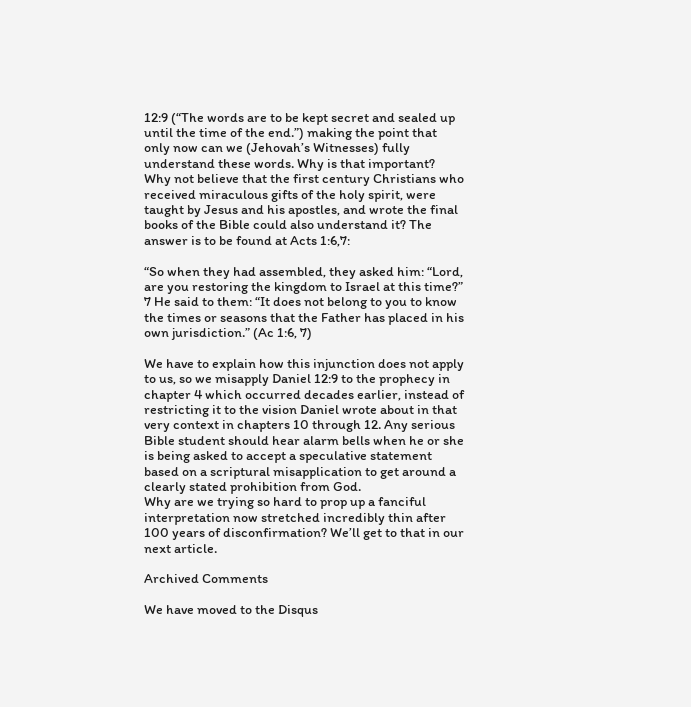12:9 (“The words are to be kept secret and sealed up until the time of the end.”) making the point that only now can we (Jehovah’s Witnesses) fully understand these words. Why is that important? Why not believe that the first century Christians who received miraculous gifts of the holy spirit, were taught by Jesus and his apostles, and wrote the final books of the Bible could also understand it? The answer is to be found at Acts 1:6,7:

“So when they had assembled, they asked him: “Lord, are you restoring the kingdom to Israel at this time?” 7 He said to them: “It does not belong to you to know the times or seasons that the Father has placed in his own jurisdiction.” (Ac 1:6, 7)

We have to explain how this injunction does not apply to us, so we misapply Daniel 12:9 to the prophecy in chapter 4 which occurred decades earlier, instead of restricting it to the vision Daniel wrote about in that very context in chapters 10 through 12. Any serious Bible student should hear alarm bells when he or she is being asked to accept a speculative statement based on a scriptural misapplication to get around a clearly stated prohibition from God.
Why are we trying so hard to prop up a fanciful interpretation now stretched incredibly thin after 100 years of disconfirmation? We’ll get to that in our next article.

Archived Comments

We have moved to the Disqus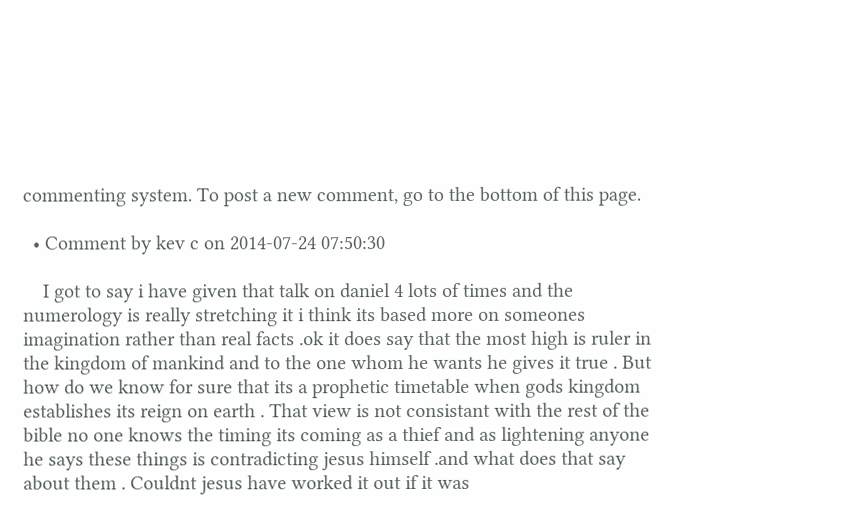commenting system. To post a new comment, go to the bottom of this page.

  • Comment by kev c on 2014-07-24 07:50:30

    I got to say i have given that talk on daniel 4 lots of times and the numerology is really stretching it i think its based more on someones imagination rather than real facts .ok it does say that the most high is ruler in the kingdom of mankind and to the one whom he wants he gives it true . But how do we know for sure that its a prophetic timetable when gods kingdom establishes its reign on earth . That view is not consistant with the rest of the bible no one knows the timing its coming as a thief and as lightening anyone he says these things is contradicting jesus himself .and what does that say about them . Couldnt jesus have worked it out if it was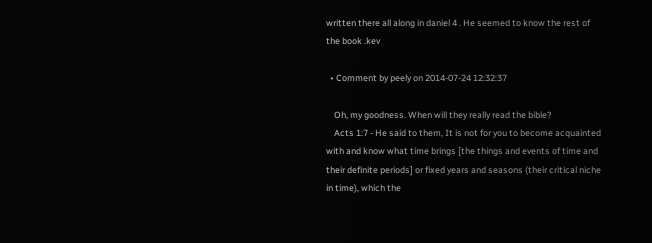written there all along in daniel 4 . He seemed to know the rest of the book .kev

  • Comment by peely on 2014-07-24 12:32:37

    Oh, my goodness. When will they really read the bible?
    Acts 1:7 - He said to them, It is not for you to become acquainted with and know what time brings [the things and events of time and their definite periods] or fixed years and seasons (their critical niche in time), which the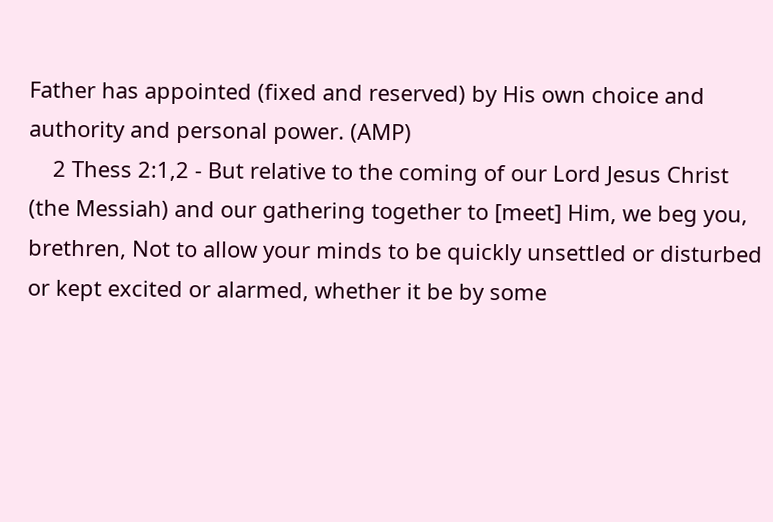Father has appointed (fixed and reserved) by His own choice and authority and personal power. (AMP)
    2 Thess 2:1,2 - But relative to the coming of our Lord Jesus Christ (the Messiah) and our gathering together to [meet] Him, we beg you, brethren, Not to allow your minds to be quickly unsettled or disturbed or kept excited or alarmed, whether it be by some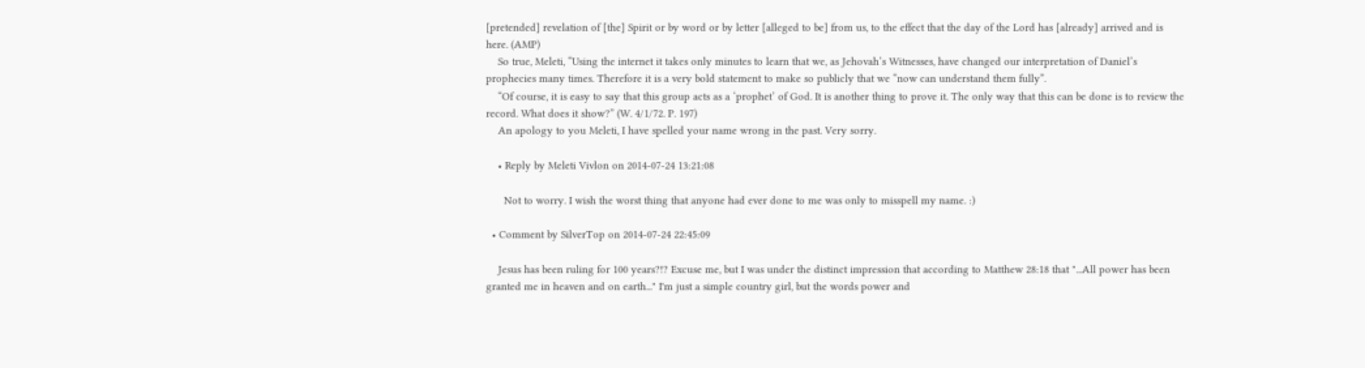[pretended] revelation of [the] Spirit or by word or by letter [alleged to be] from us, to the effect that the day of the Lord has [already] arrived and is here. (AMP)
    So true, Meleti, “Using the internet it takes only minutes to learn that we, as Jehovah’s Witnesses, have changed our interpretation of Daniel’s prophecies many times. Therefore it is a very bold statement to make so publicly that we “now can understand them fully”.
    “Of course, it is easy to say that this group acts as a ‘prophet’ of God. It is another thing to prove it. The only way that this can be done is to review the record. What does it show?” (W. 4/1/72. P. 197)
    An apology to you Meleti, I have spelled your name wrong in the past. Very sorry.

    • Reply by Meleti Vivlon on 2014-07-24 13:21:08

      Not to worry. I wish the worst thing that anyone had ever done to me was only to misspell my name. :)

  • Comment by SilverTop on 2014-07-24 22:45:09

    Jesus has been ruling for 100 years?!? Excuse me, but I was under the distinct impression that according to Matthew 28:18 that "...All power has been granted me in heaven and on earth..." I'm just a simple country girl, but the words power and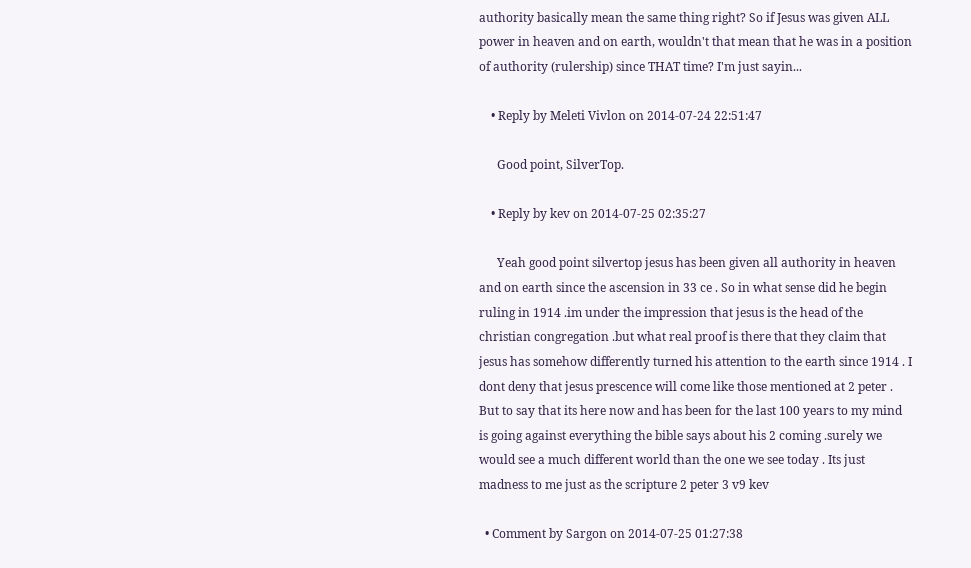authority basically mean the same thing right? So if Jesus was given ALL power in heaven and on earth, wouldn't that mean that he was in a position of authority (rulership) since THAT time? I'm just sayin...

    • Reply by Meleti Vivlon on 2014-07-24 22:51:47

      Good point, SilverTop.

    • Reply by kev on 2014-07-25 02:35:27

      Yeah good point silvertop jesus has been given all authority in heaven and on earth since the ascension in 33 ce . So in what sense did he begin ruling in 1914 .im under the impression that jesus is the head of the christian congregation .but what real proof is there that they claim that jesus has somehow differently turned his attention to the earth since 1914 . I dont deny that jesus prescence will come like those mentioned at 2 peter . But to say that its here now and has been for the last 100 years to my mind is going against everything the bible says about his 2 coming .surely we would see a much different world than the one we see today . Its just madness to me just as the scripture 2 peter 3 v9 kev

  • Comment by Sargon on 2014-07-25 01:27:38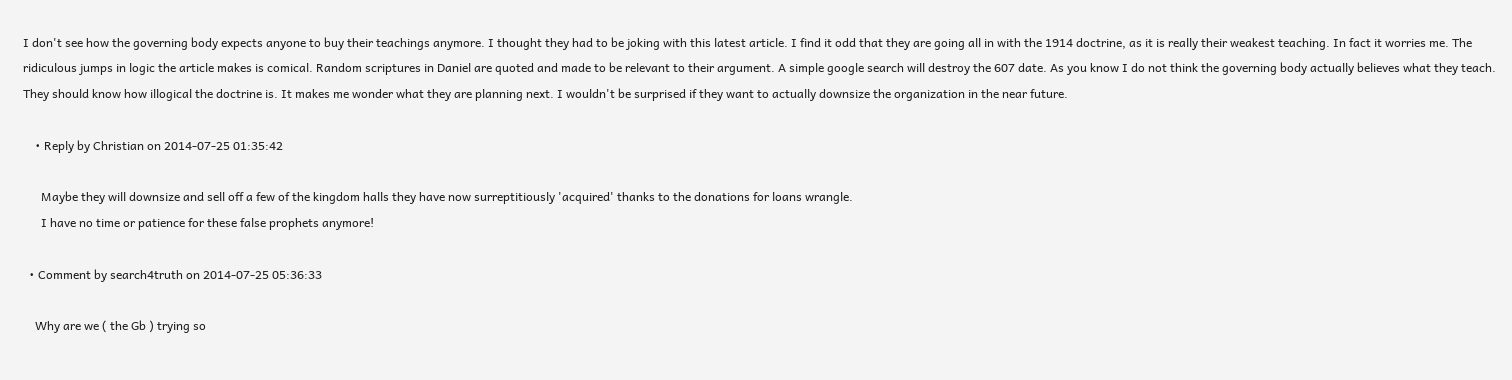I don't see how the governing body expects anyone to buy their teachings anymore. I thought they had to be joking with this latest article. I find it odd that they are going all in with the 1914 doctrine, as it is really their weakest teaching. In fact it worries me. The ridiculous jumps in logic the article makes is comical. Random scriptures in Daniel are quoted and made to be relevant to their argument. A simple google search will destroy the 607 date. As you know I do not think the governing body actually believes what they teach. They should know how illogical the doctrine is. It makes me wonder what they are planning next. I wouldn't be surprised if they want to actually downsize the organization in the near future.

    • Reply by Christian on 2014-07-25 01:35:42

      Maybe they will downsize and sell off a few of the kingdom halls they have now surreptitiously 'acquired' thanks to the donations for loans wrangle.
      I have no time or patience for these false prophets anymore!

  • Comment by search4truth on 2014-07-25 05:36:33

    Why are we ( the Gb ) trying so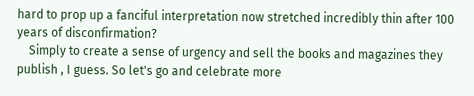hard to prop up a fanciful interpretation now stretched incredibly thin after 100 years of disconfirmation?
    Simply to create a sense of urgency and sell the books and magazines they publish , I guess. So let's go and celebrate more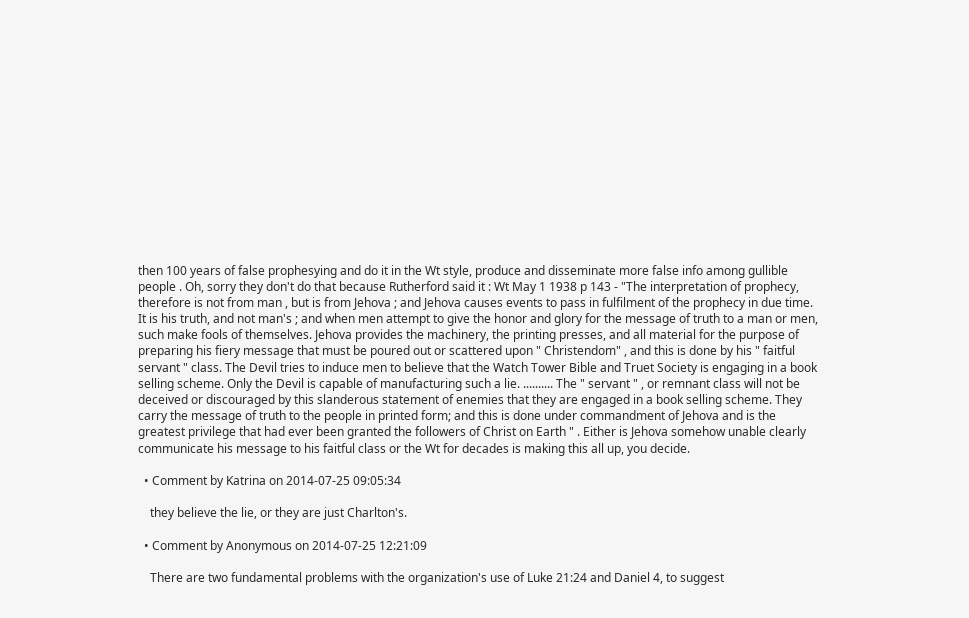then 100 years of false prophesying and do it in the Wt style, produce and disseminate more false info among gullible people . Oh, sorry they don't do that because Rutherford said it : Wt May 1 1938 p 143 - "The interpretation of prophecy, therefore is not from man , but is from Jehova ; and Jehova causes events to pass in fulfilment of the prophecy in due time. It is his truth, and not man's ; and when men attempt to give the honor and glory for the message of truth to a man or men, such make fools of themselves. Jehova provides the machinery, the printing presses, and all material for the purpose of preparing his fiery message that must be poured out or scattered upon " Christendom" , and this is done by his " faitful servant " class. The Devil tries to induce men to believe that the Watch Tower Bible and Truet Society is engaging in a book selling scheme. Only the Devil is capable of manufacturing such a lie. .......... The " servant " , or remnant class will not be deceived or discouraged by this slanderous statement of enemies that they are engaged in a book selling scheme. They carry the message of truth to the people in printed form; and this is done under commandment of Jehova and is the greatest privilege that had ever been granted the followers of Christ on Earth " . Either is Jehova somehow unable clearly communicate his message to his faitful class or the Wt for decades is making this all up, you decide.

  • Comment by Katrina on 2014-07-25 09:05:34

    they believe the lie, or they are just Charlton's.

  • Comment by Anonymous on 2014-07-25 12:21:09

    There are two fundamental problems with the organization's use of Luke 21:24 and Daniel 4, to suggest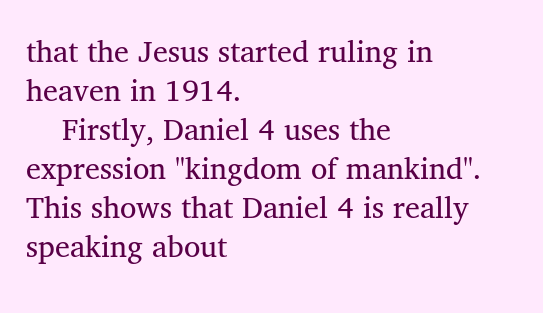that the Jesus started ruling in heaven in 1914.
    Firstly, Daniel 4 uses the expression "kingdom of mankind". This shows that Daniel 4 is really speaking about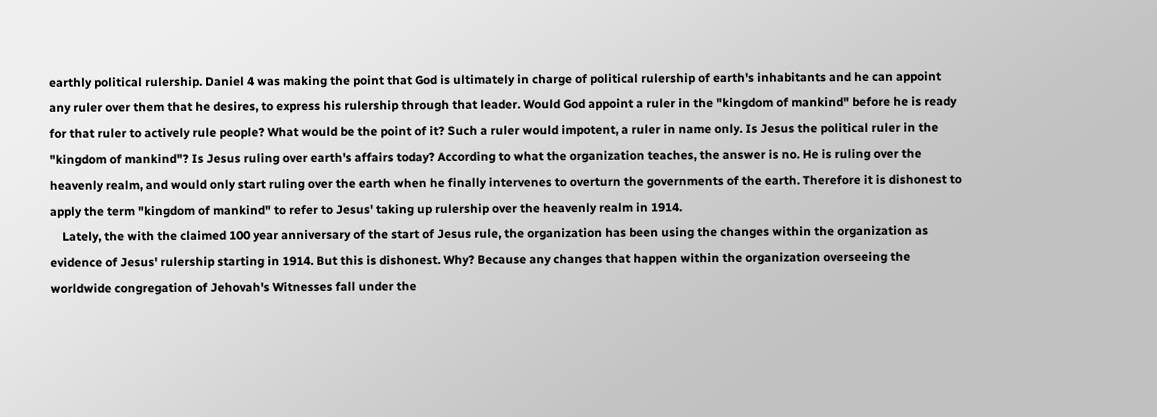earthly political rulership. Daniel 4 was making the point that God is ultimately in charge of political rulership of earth's inhabitants and he can appoint any ruler over them that he desires, to express his rulership through that leader. Would God appoint a ruler in the "kingdom of mankind" before he is ready for that ruler to actively rule people? What would be the point of it? Such a ruler would impotent, a ruler in name only. Is Jesus the political ruler in the "kingdom of mankind"? Is Jesus ruling over earth's affairs today? According to what the organization teaches, the answer is no. He is ruling over the heavenly realm, and would only start ruling over the earth when he finally intervenes to overturn the governments of the earth. Therefore it is dishonest to apply the term "kingdom of mankind" to refer to Jesus' taking up rulership over the heavenly realm in 1914.
    Lately, the with the claimed 100 year anniversary of the start of Jesus rule, the organization has been using the changes within the organization as evidence of Jesus' rulership starting in 1914. But this is dishonest. Why? Because any changes that happen within the organization overseeing the worldwide congregation of Jehovah's Witnesses fall under the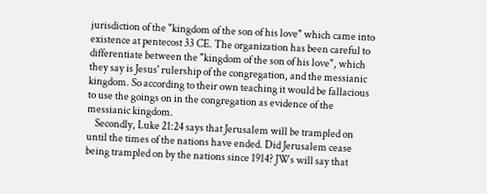jurisdiction of the "kingdom of the son of his love" which came into existence at pentecost 33 CE. The organization has been careful to differentiate between the "kingdom of the son of his love", which they say is Jesus' rulership of the congregation, and the messianic kingdom. So according to their own teaching it would be fallacious to use the goings on in the congregation as evidence of the messianic kingdom.
    Secondly, Luke 21:24 says that Jerusalem will be trampled on until the times of the nations have ended. Did Jerusalem cease being trampled on by the nations since 1914? JWs will say that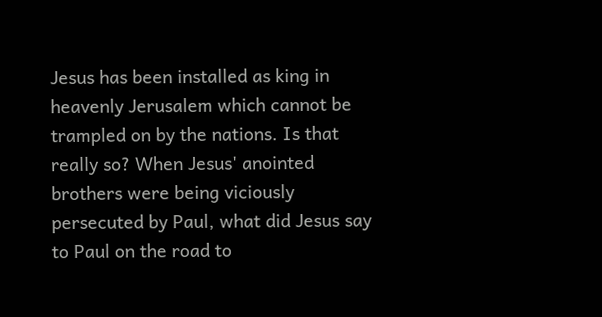Jesus has been installed as king in heavenly Jerusalem which cannot be trampled on by the nations. Is that really so? When Jesus' anointed brothers were being viciously persecuted by Paul, what did Jesus say to Paul on the road to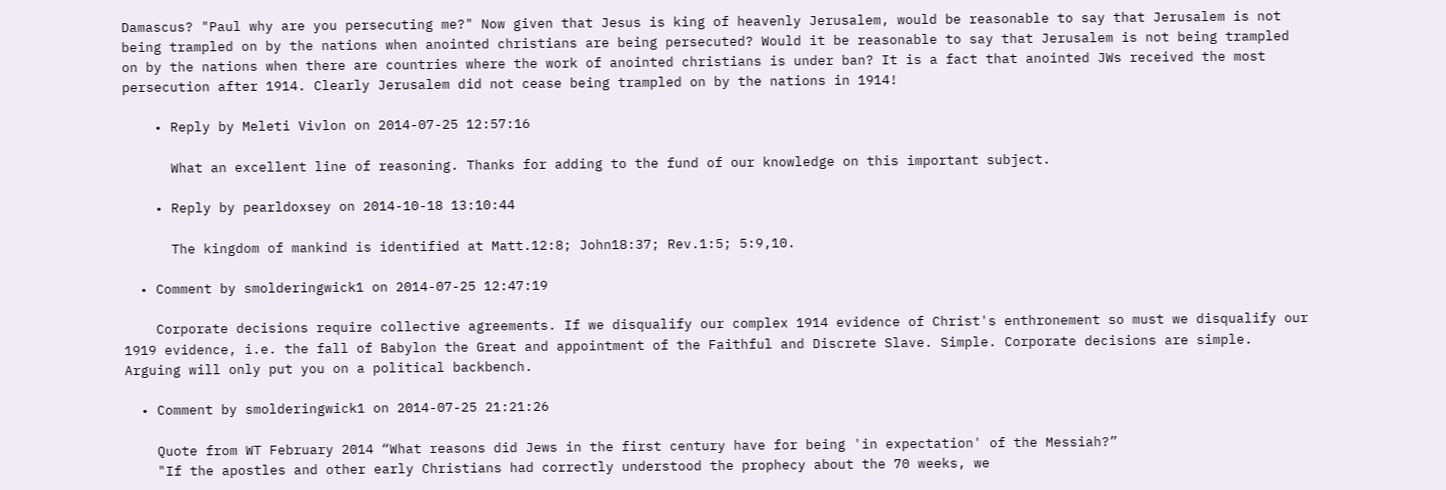Damascus? "Paul why are you persecuting me?" Now given that Jesus is king of heavenly Jerusalem, would be reasonable to say that Jerusalem is not being trampled on by the nations when anointed christians are being persecuted? Would it be reasonable to say that Jerusalem is not being trampled on by the nations when there are countries where the work of anointed christians is under ban? It is a fact that anointed JWs received the most persecution after 1914. Clearly Jerusalem did not cease being trampled on by the nations in 1914!

    • Reply by Meleti Vivlon on 2014-07-25 12:57:16

      What an excellent line of reasoning. Thanks for adding to the fund of our knowledge on this important subject.

    • Reply by pearldoxsey on 2014-10-18 13:10:44

      The kingdom of mankind is identified at Matt.12:8; John18:37; Rev.1:5; 5:9,10.

  • Comment by smolderingwick1 on 2014-07-25 12:47:19

    Corporate decisions require collective agreements. If we disqualify our complex 1914 evidence of Christ's enthronement so must we disqualify our 1919 evidence, i.e. the fall of Babylon the Great and appointment of the Faithful and Discrete Slave. Simple. Corporate decisions are simple. Arguing will only put you on a political backbench.

  • Comment by smolderingwick1 on 2014-07-25 21:21:26

    Quote from WT February 2014 “What reasons did Jews in the first century have for being 'in expectation' of the Messiah?”
    "If the apostles and other early Christians had correctly understood the prophecy about the 70 weeks, we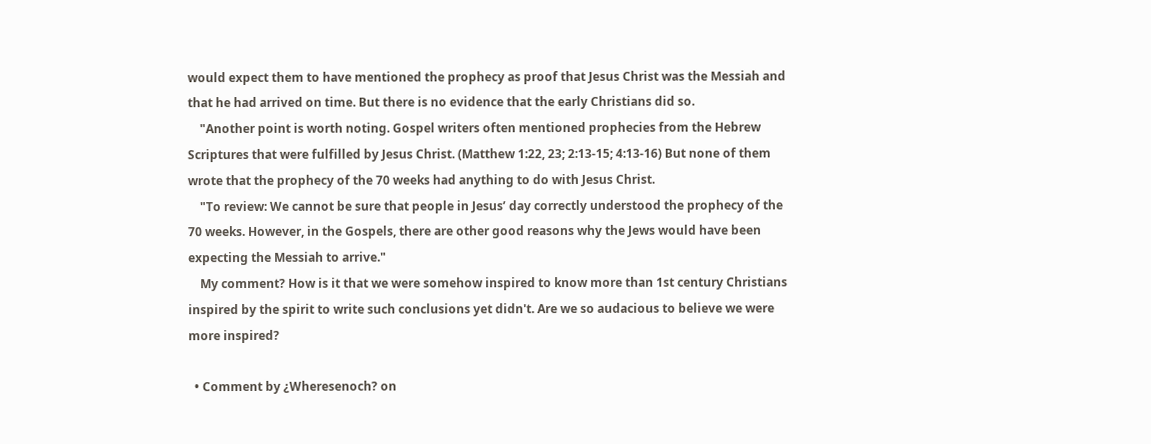would expect them to have mentioned the prophecy as proof that Jesus Christ was the Messiah and that he had arrived on time. But there is no evidence that the early Christians did so.
    "Another point is worth noting. Gospel writers often mentioned prophecies from the Hebrew Scriptures that were fulfilled by Jesus Christ. (Matthew 1:22, 23; 2:13-15; 4:13-16) But none of them wrote that the prophecy of the 70 weeks had anything to do with Jesus Christ.
    "To review: We cannot be sure that people in Jesus’ day correctly understood the prophecy of the 70 weeks. However, in the Gospels, there are other good reasons why the Jews would have been expecting the Messiah to arrive."
    My comment? How is it that we were somehow inspired to know more than 1st century Christians inspired by the spirit to write such conclusions yet didn't. Are we so audacious to believe we were more inspired?

  • Comment by ¿Wheresenoch? on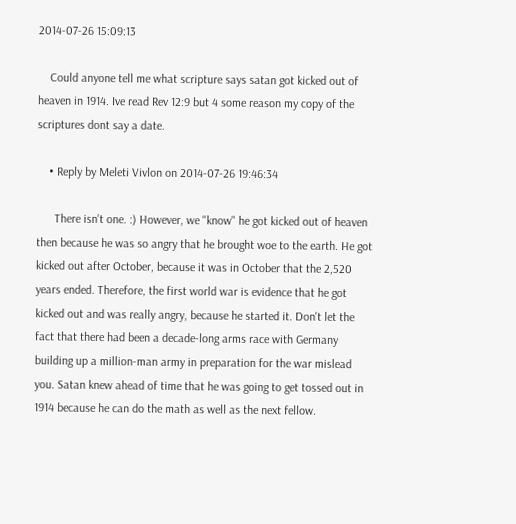2014-07-26 15:09:13

    Could anyone tell me what scripture says satan got kicked out of heaven in 1914. Ive read Rev 12:9 but 4 some reason my copy of the scriptures dont say a date.

    • Reply by Meleti Vivlon on 2014-07-26 19:46:34

      There isn't one. :) However, we "know" he got kicked out of heaven then because he was so angry that he brought woe to the earth. He got kicked out after October, because it was in October that the 2,520 years ended. Therefore, the first world war is evidence that he got kicked out and was really angry, because he started it. Don't let the fact that there had been a decade-long arms race with Germany building up a million-man army in preparation for the war mislead you. Satan knew ahead of time that he was going to get tossed out in 1914 because he can do the math as well as the next fellow.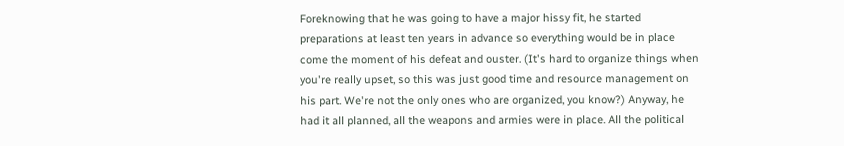Foreknowing that he was going to have a major hissy fit, he started preparations at least ten years in advance so everything would be in place come the moment of his defeat and ouster. (It's hard to organize things when you're really upset, so this was just good time and resource management on his part. We're not the only ones who are organized, you know?) Anyway, he had it all planned, all the weapons and armies were in place. All the political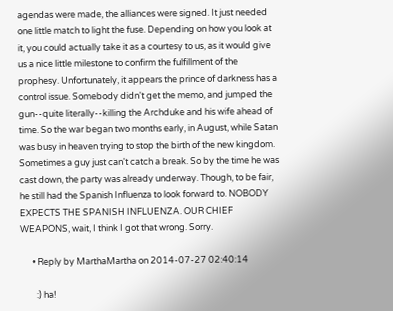agendas were made, the alliances were signed. It just needed one little match to light the fuse. Depending on how you look at it, you could actually take it as a courtesy to us, as it would give us a nice little milestone to confirm the fulfillment of the prophesy. Unfortunately, it appears the prince of darkness has a control issue. Somebody didn't get the memo, and jumped the gun--quite literally--killing the Archduke and his wife ahead of time. So the war began two months early, in August, while Satan was busy in heaven trying to stop the birth of the new kingdom. Sometimes a guy just can't catch a break. So by the time he was cast down, the party was already underway. Though, to be fair, he still had the Spanish Influenza to look forward to. NOBODY EXPECTS THE SPANISH INFLUENZA. OUR CHIEF WEAPONS, wait, I think I got that wrong. Sorry.

      • Reply by MarthaMartha on 2014-07-27 02:40:14

        :) ha!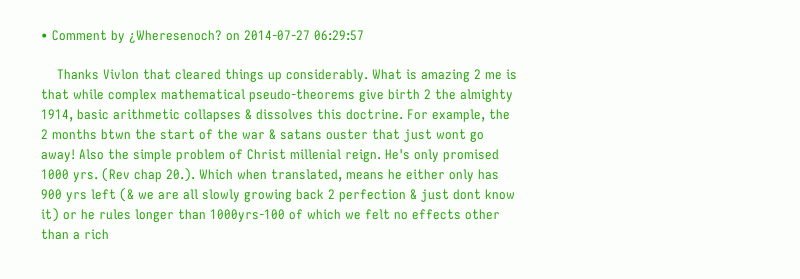• Comment by ¿Wheresenoch? on 2014-07-27 06:29:57

    Thanks Vivlon that cleared things up considerably. What is amazing 2 me is that while complex mathematical pseudo-theorems give birth 2 the almighty 1914, basic arithmetic collapses & dissolves this doctrine. For example, the 2 months btwn the start of the war & satans ouster that just wont go away! Also the simple problem of Christ millenial reign. He's only promised 1000 yrs. (Rev chap 20.). Which when translated, means he either only has 900 yrs left (& we are all slowly growing back 2 perfection & just dont know it) or he rules longer than 1000yrs-100 of which we felt no effects other than a rich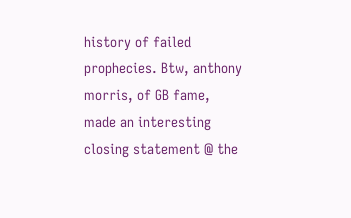history of failed prophecies. Btw, anthony morris, of GB fame, made an interesting closing statement @ the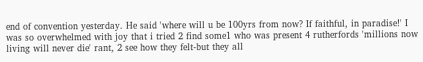end of convention yesterday. He said 'where will u be 100yrs from now? If faithful, in paradise!' I was so overwhelmed with joy that i tried 2 find some1 who was present 4 rutherfords 'millions now living will never die' rant, 2 see how they felt-but they all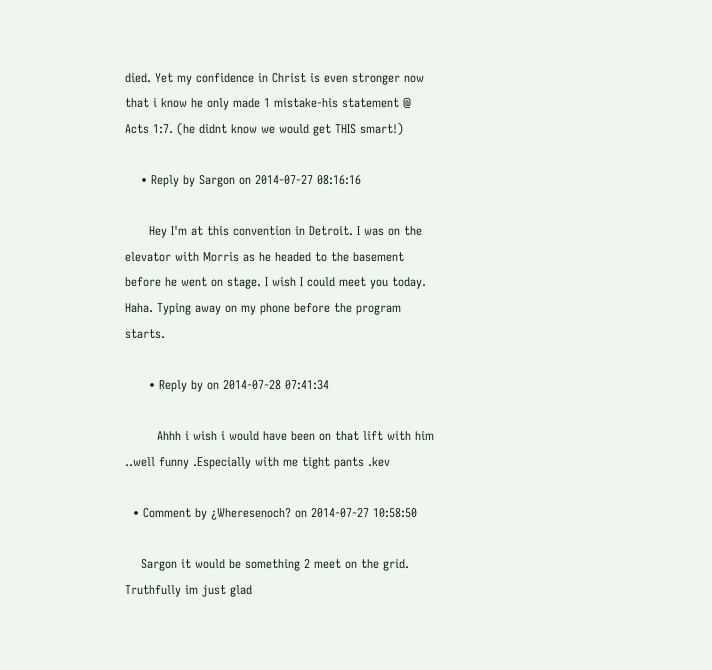died. Yet my confidence in Christ is even stronger now that i know he only made 1 mistake-his statement @ Acts 1:7. (he didnt know we would get THIS smart!)

    • Reply by Sargon on 2014-07-27 08:16:16

      Hey I'm at this convention in Detroit. I was on the elevator with Morris as he headed to the basement before he went on stage. I wish I could meet you today. Haha. Typing away on my phone before the program starts.

      • Reply by on 2014-07-28 07:41:34

        Ahhh i wish i would have been on that lift with him ..well funny .Especially with me tight pants .kev

  • Comment by ¿Wheresenoch? on 2014-07-27 10:58:50

    Sargon it would be something 2 meet on the grid. Truthfully im just glad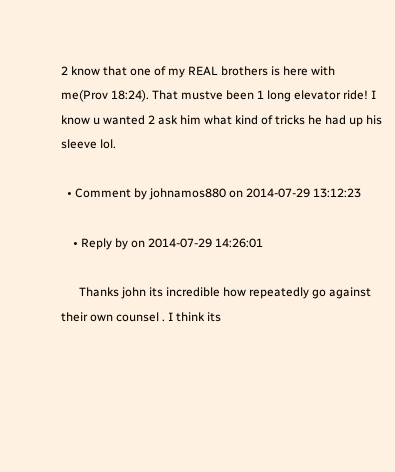2 know that one of my REAL brothers is here with me(Prov 18:24). That mustve been 1 long elevator ride! I know u wanted 2 ask him what kind of tricks he had up his sleeve lol.

  • Comment by johnamos880 on 2014-07-29 13:12:23

    • Reply by on 2014-07-29 14:26:01

      Thanks john its incredible how repeatedly go against their own counsel . I think its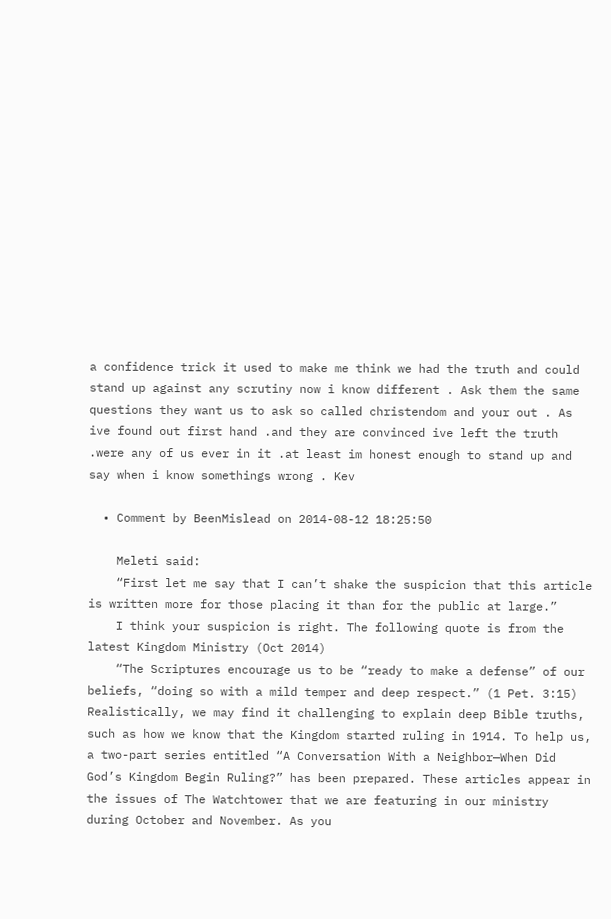a confidence trick it used to make me think we had the truth and could stand up against any scrutiny now i know different . Ask them the same questions they want us to ask so called christendom and your out . As ive found out first hand .and they are convinced ive left the truth .were any of us ever in it .at least im honest enough to stand up and say when i know somethings wrong . Kev

  • Comment by BeenMislead on 2014-08-12 18:25:50

    Meleti said:
    “First let me say that I can’t shake the suspicion that this article is written more for those placing it than for the public at large.”
    I think your suspicion is right. The following quote is from the latest Kingdom Ministry (Oct 2014)
    “The Scriptures encourage us to be “ready to make a defense” of our beliefs, “doing so with a mild temper and deep respect.” (1 Pet. 3:15) Realistically, we may find it challenging to explain deep Bible truths, such as how we know that the Kingdom started ruling in 1914. To help us, a two-part series entitled “A Conversation With a Neighbor—When Did God’s Kingdom Begin Ruling?” has been prepared. These articles appear in the issues of The Watchtower that we are featuring in our ministry during October and November. As you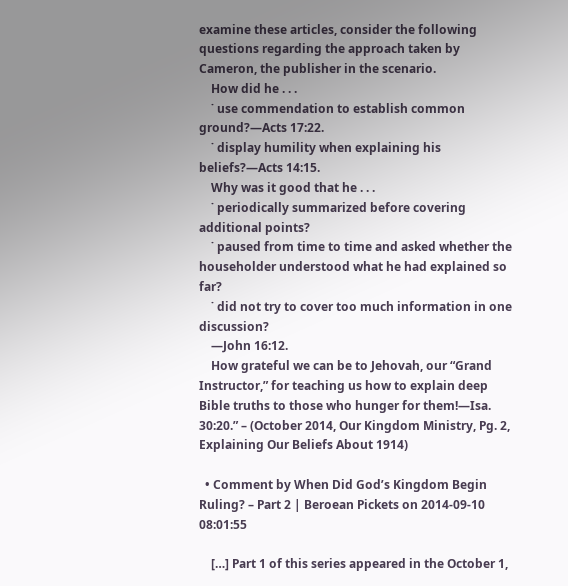examine these articles, consider the following questions regarding the approach taken by Cameron, the publisher in the scenario.
    How did he . . .
    ˙ use commendation to establish common ground?—Acts 17:22.
    ˙ display humility when explaining his beliefs?—Acts 14:15.
    Why was it good that he . . .
    ˙ periodically summarized before covering additional points?
    ˙ paused from time to time and asked whether the householder understood what he had explained so far?
    ˙ did not try to cover too much information in one discussion?
    —John 16:12.
    How grateful we can be to Jehovah, our “Grand Instructor,” for teaching us how to explain deep Bible truths to those who hunger for them!—Isa. 30:20.” – (October 2014, Our Kingdom Ministry, Pg. 2, Explaining Our Beliefs About 1914)

  • Comment by When Did God’s Kingdom Begin Ruling? – Part 2 | Beroean Pickets on 2014-09-10 08:01:55

    […] Part 1 of this series appeared in the October 1,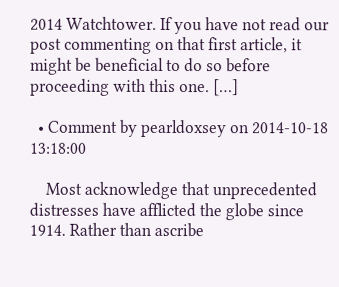2014 Watchtower. If you have not read our post commenting on that first article, it might be beneficial to do so before proceeding with this one. […]

  • Comment by pearldoxsey on 2014-10-18 13:18:00

    Most acknowledge that unprecedented distresses have afflicted the globe since 1914. Rather than ascribe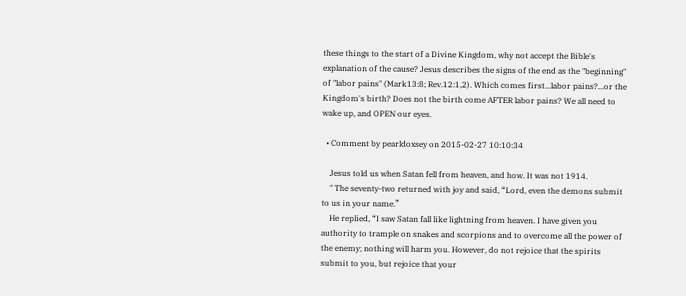these things to the start of a Divine Kingdom, why not accept the Bible's explanation of the cause? Jesus describes the signs of the end as the "beginning" of "labor pains" (Mark13:8; Rev.12:1,2). Which comes first...labor pains?...or the Kingdom's birth? Does not the birth come AFTER labor pains? We all need to wake up, and OPEN our eyes.

  • Comment by pearldoxsey on 2015-02-27 10:10:34

    Jesus told us when Satan fell from heaven, and how. It was not 1914.
    " The seventy-two returned with joy and said, “Lord, even the demons submit to us in your name.”
    He replied, “I saw Satan fall like lightning from heaven. I have given you authority to trample on snakes and scorpions and to overcome all the power of the enemy; nothing will harm you. However, do not rejoice that the spirits submit to you, but rejoice that your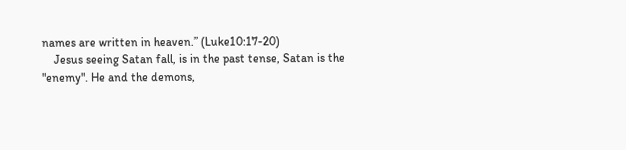names are written in heaven.” (Luke10:17-20)
    Jesus seeing Satan fall, is in the past tense, Satan is the "enemy". He and the demons,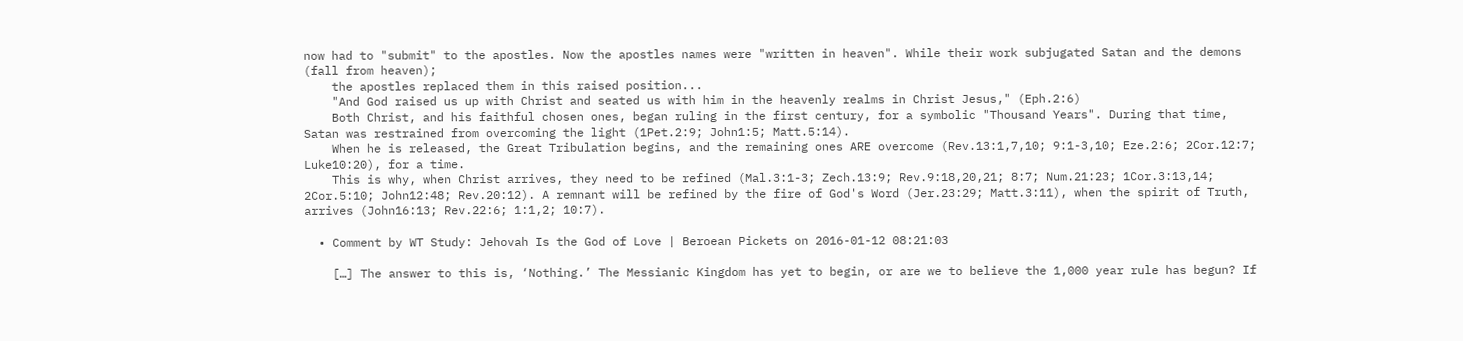now had to "submit" to the apostles. Now the apostles names were "written in heaven". While their work subjugated Satan and the demons (fall from heaven);
    the apostles replaced them in this raised position...
    "And God raised us up with Christ and seated us with him in the heavenly realms in Christ Jesus," (Eph.2:6)
    Both Christ, and his faithful chosen ones, began ruling in the first century, for a symbolic "Thousand Years". During that time, Satan was restrained from overcoming the light (1Pet.2:9; John1:5; Matt.5:14).
    When he is released, the Great Tribulation begins, and the remaining ones ARE overcome (Rev.13:1,7,10; 9:1-3,10; Eze.2:6; 2Cor.12:7; Luke10:20), for a time.
    This is why, when Christ arrives, they need to be refined (Mal.3:1-3; Zech.13:9; Rev.9:18,20,21; 8:7; Num.21:23; 1Cor.3:13,14; 2Cor.5:10; John12:48; Rev.20:12). A remnant will be refined by the fire of God's Word (Jer.23:29; Matt.3:11), when the spirit of Truth, arrives (John16:13; Rev.22:6; 1:1,2; 10:7).

  • Comment by WT Study: Jehovah Is the God of Love | Beroean Pickets on 2016-01-12 08:21:03

    […] The answer to this is, ‘Nothing.’ The Messianic Kingdom has yet to begin, or are we to believe the 1,000 year rule has begun? If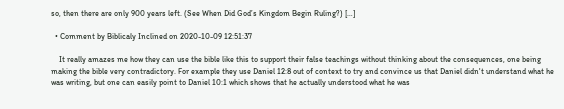so, then there are only 900 years left. (See When Did God’s Kingdom Begin Ruling?) […]

  • Comment by Biblicaly Inclined on 2020-10-09 12:51:37

    It really amazes me how they can use the bible like this to support their false teachings without thinking about the consequences, one being making the bible very contradictory. For example they use Daniel 12:8 out of context to try and convince us that Daniel didn't understand what he was writing, but one can easily point to Daniel 10:1 which shows that he actually understood what he was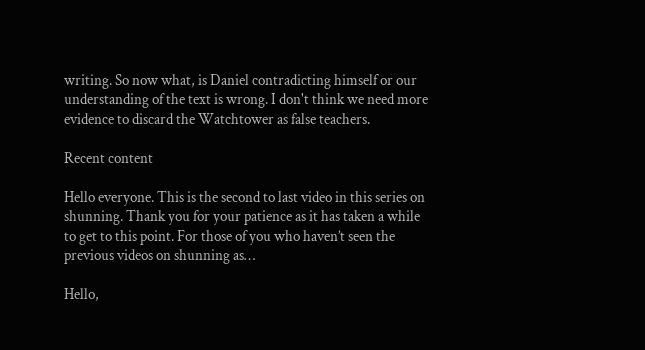writing. So now what, is Daniel contradicting himself or our understanding of the text is wrong. I don't think we need more evidence to discard the Watchtower as false teachers.

Recent content

Hello everyone. This is the second to last video in this series on shunning. Thank you for your patience as it has taken a while to get to this point. For those of you who haven’t seen the previous videos on shunning as…

Hello,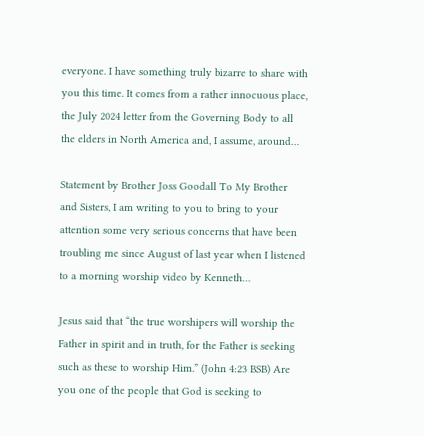everyone. I have something truly bizarre to share with you this time. It comes from a rather innocuous place, the July 2024 letter from the Governing Body to all the elders in North America and, I assume, around…

Statement by Brother Joss Goodall To My Brother and Sisters, I am writing to you to bring to your attention some very serious concerns that have been troubling me since August of last year when I listened to a morning worship video by Kenneth…

Jesus said that “the true worshipers will worship the Father in spirit and in truth, for the Father is seeking such as these to worship Him.” (John 4:23 BSB) Are you one of the people that God is seeking to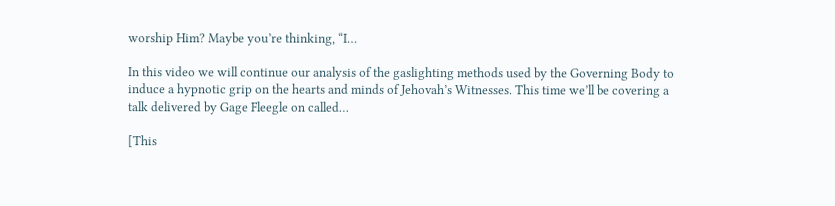worship Him? Maybe you’re thinking, “I…

In this video we will continue our analysis of the gaslighting methods used by the Governing Body to induce a hypnotic grip on the hearts and minds of Jehovah’s Witnesses. This time we’ll be covering a talk delivered by Gage Fleegle on called…

[This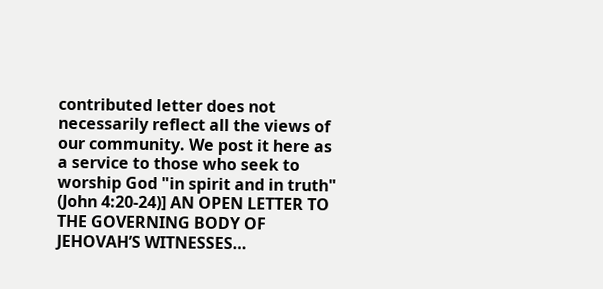contributed letter does not necessarily reflect all the views of our community. We post it here as a service to those who seek to worship God "in spirit and in truth" (John 4:20-24)] AN OPEN LETTER TO THE GOVERNING BODY OF JEHOVAH’S WITNESSES…